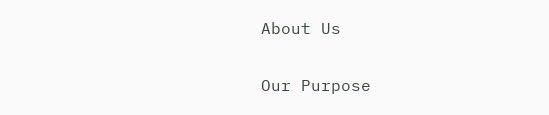About Us

Our Purpose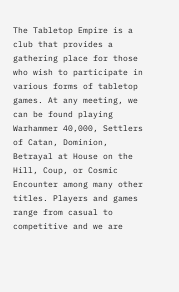The Tabletop Empire is a club that provides a gathering place for those who wish to participate in various forms of tabletop games. At any meeting, we can be found playing Warhammer 40,000, Settlers of Catan, Dominion, Betrayal at House on the Hill, Coup, or Cosmic Encounter among many other titles. Players and games range from casual to competitive and we are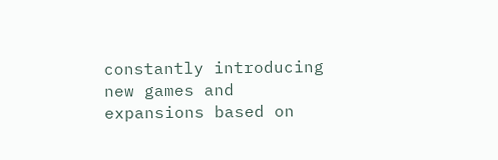constantly introducing new games and expansions based on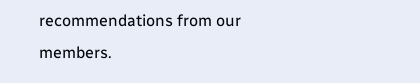recommendations from our members.